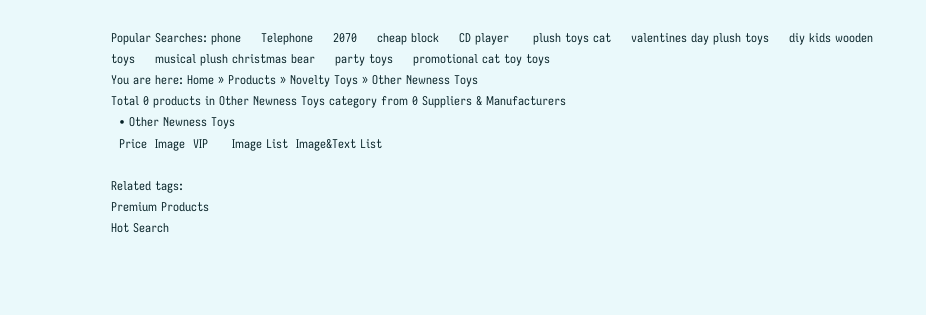Popular Searches: phone     Telephone     2070     cheap block     CD player      plush toys cat     valentines day plush toys     diy kids wooden toys     musical plush christmas bear     party toys     promotional cat toy toys
You are here: Home » Products » Novelty Toys » Other Newness Toys
Total 0 products in Other Newness Toys category from 0 Suppliers & Manufacturers
  • Other Newness Toys
  Price  Image  VIP      Image List  Image&Text List

Related tags:
Premium Products
Hot Search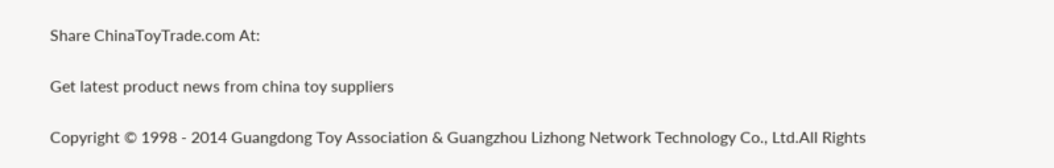Share ChinaToyTrade.com At:

Get latest product news from china toy suppliers

Copyright © 1998 - 2014 Guangdong Toy Association & Guangzhou Lizhong Network Technology Co., Ltd.All Rights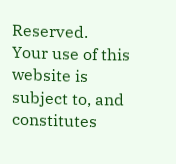Reserved.
Your use of this website is subject to, and constitutes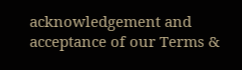acknowledgement and acceptance of our Terms &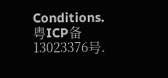Conditions.粤ICP备13023376号.